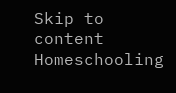Skip to content
Homeschooling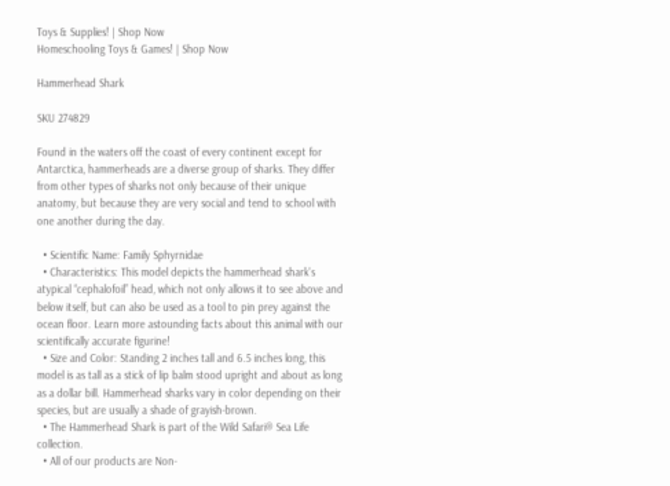Toys & Supplies! | Shop Now
Homeschooling Toys & Games! | Shop Now

Hammerhead Shark

SKU 274829

Found in the waters off the coast of every continent except for Antarctica, hammerheads are a diverse group of sharks. They differ from other types of sharks not only because of their unique anatomy, but because they are very social and tend to school with one another during the day.

  • Scientific Name: Family Sphyrnidae
  • Characteristics: This model depicts the hammerhead shark's atypical “cephalofoil” head, which not only allows it to see above and below itself, but can also be used as a tool to pin prey against the ocean floor. Learn more astounding facts about this animal with our scientifically accurate figurine!
  • Size and Color: Standing 2 inches tall and 6.5 inches long, this model is as tall as a stick of lip balm stood upright and about as long as a dollar bill. Hammerhead sharks vary in color depending on their species, but are usually a shade of grayish-brown.
  • The Hammerhead Shark is part of the Wild Safari® Sea Life collection.
  • All of our products are Non-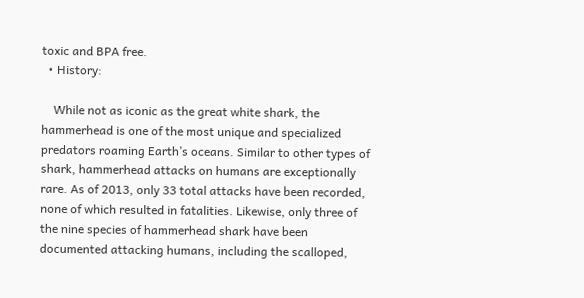toxic and BPA free.
  • History:

    While not as iconic as the great white shark, the hammerhead is one of the most unique and specialized predators roaming Earth’s oceans. Similar to other types of shark, hammerhead attacks on humans are exceptionally rare. As of 2013, only 33 total attacks have been recorded, none of which resulted in fatalities. Likewise, only three of the nine species of hammerhead shark have been documented attacking humans, including the scalloped,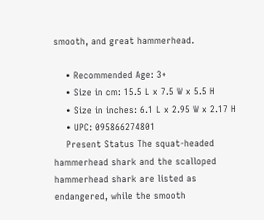smooth, and great hammerhead.

    • Recommended Age: 3+
    • Size in cm: 15.5 L x 7.5 W x 5.5 H
    • Size in inches: 6.1 L x 2.95 W x 2.17 H
    • UPC: 095866274801
    Present Status The squat-headed hammerhead shark and the scalloped hammerhead shark are listed as endangered, while the smooth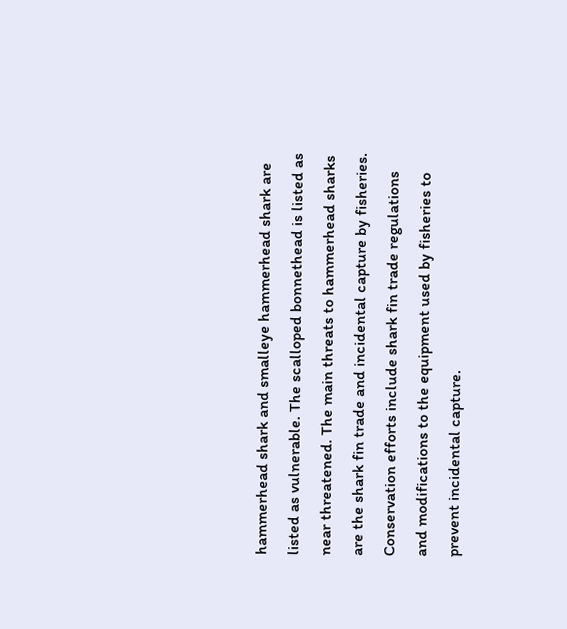hammerhead shark and smalleye hammerhead shark are listed as vulnerable. The scalloped bonnethead is listed as near threatened. The main threats to hammerhead sharks are the shark fin trade and incidental capture by fisheries. Conservation efforts include shark fin trade regulations and modifications to the equipment used by fisheries to prevent incidental capture.